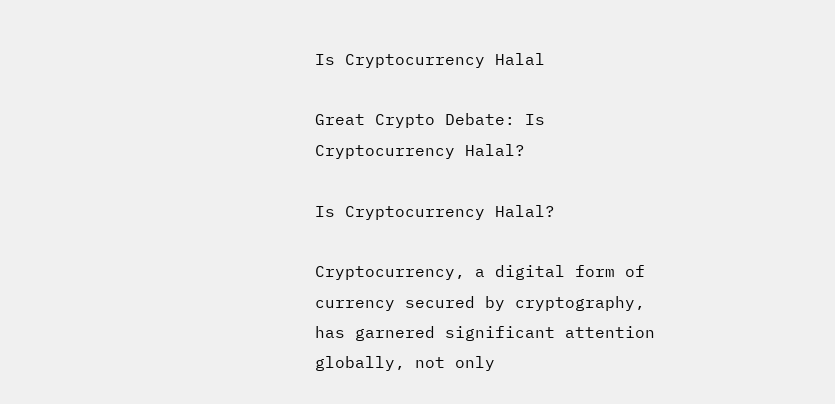Is Cryptocurrency Halal

Great Crypto Debate: Is Cryptocurrency Halal?

Is Cryptocurrency Halal?

Cryptocurrency, a digital form of currency secured by cryptography, has garnered significant attention globally, not only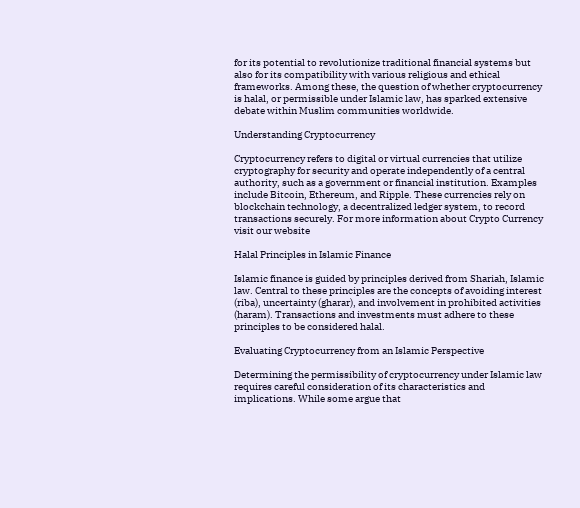for its potential to revolutionize traditional financial systems but also for its compatibility with various religious and ethical frameworks. Among these, the question of whether cryptocurrency is halal, or permissible under Islamic law, has sparked extensive debate within Muslim communities worldwide.

Understanding Cryptocurrency

Cryptocurrency refers to digital or virtual currencies that utilize cryptography for security and operate independently of a central authority, such as a government or financial institution. Examples include Bitcoin, Ethereum, and Ripple. These currencies rely on blockchain technology, a decentralized ledger system, to record transactions securely. For more information about Crypto Currency visit our website

Halal Principles in Islamic Finance

Islamic finance is guided by principles derived from Shariah, Islamic law. Central to these principles are the concepts of avoiding interest (riba), uncertainty (gharar), and involvement in prohibited activities (haram). Transactions and investments must adhere to these principles to be considered halal.

Evaluating Cryptocurrency from an Islamic Perspective

Determining the permissibility of cryptocurrency under Islamic law requires careful consideration of its characteristics and implications. While some argue that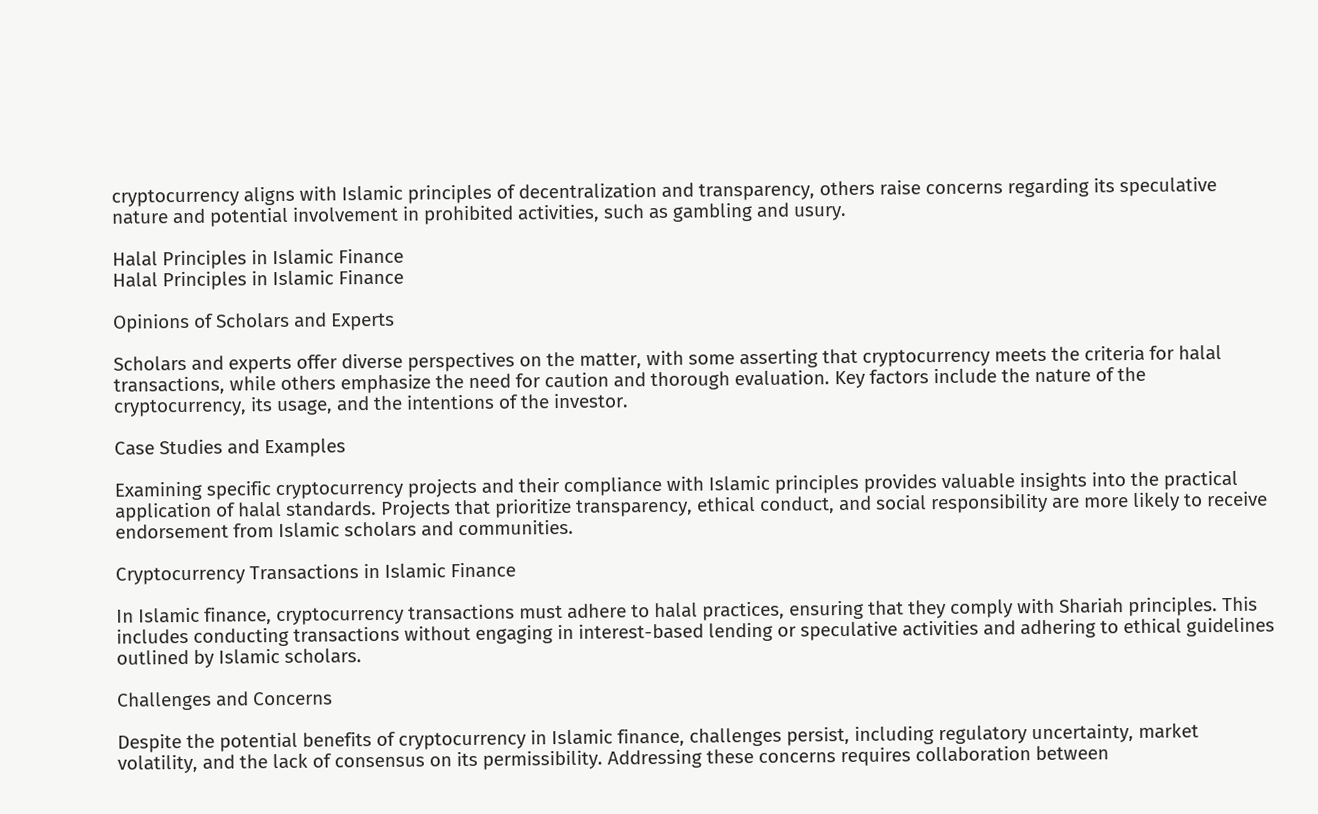cryptocurrency aligns with Islamic principles of decentralization and transparency, others raise concerns regarding its speculative nature and potential involvement in prohibited activities, such as gambling and usury.

Halal Principles in Islamic Finance
Halal Principles in Islamic Finance

Opinions of Scholars and Experts

Scholars and experts offer diverse perspectives on the matter, with some asserting that cryptocurrency meets the criteria for halal transactions, while others emphasize the need for caution and thorough evaluation. Key factors include the nature of the cryptocurrency, its usage, and the intentions of the investor.

Case Studies and Examples

Examining specific cryptocurrency projects and their compliance with Islamic principles provides valuable insights into the practical application of halal standards. Projects that prioritize transparency, ethical conduct, and social responsibility are more likely to receive endorsement from Islamic scholars and communities.

Cryptocurrency Transactions in Islamic Finance

In Islamic finance, cryptocurrency transactions must adhere to halal practices, ensuring that they comply with Shariah principles. This includes conducting transactions without engaging in interest-based lending or speculative activities and adhering to ethical guidelines outlined by Islamic scholars.

Challenges and Concerns

Despite the potential benefits of cryptocurrency in Islamic finance, challenges persist, including regulatory uncertainty, market volatility, and the lack of consensus on its permissibility. Addressing these concerns requires collaboration between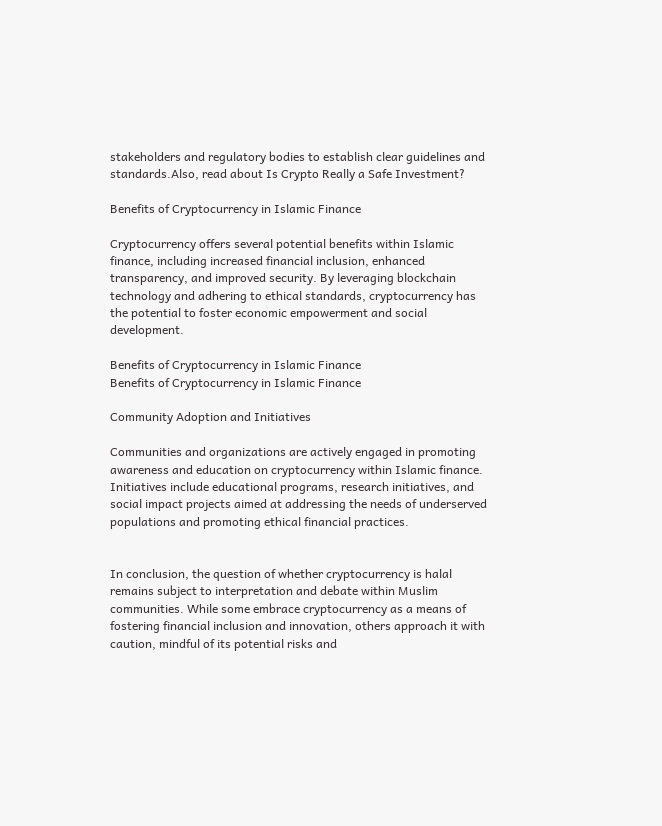stakeholders and regulatory bodies to establish clear guidelines and standards.Also, read about Is Crypto Really a Safe Investment?

Benefits of Cryptocurrency in Islamic Finance

Cryptocurrency offers several potential benefits within Islamic finance, including increased financial inclusion, enhanced transparency, and improved security. By leveraging blockchain technology and adhering to ethical standards, cryptocurrency has the potential to foster economic empowerment and social development.

Benefits of Cryptocurrency in Islamic Finance
Benefits of Cryptocurrency in Islamic Finance

Community Adoption and Initiatives

Communities and organizations are actively engaged in promoting awareness and education on cryptocurrency within Islamic finance. Initiatives include educational programs, research initiatives, and social impact projects aimed at addressing the needs of underserved populations and promoting ethical financial practices.


In conclusion, the question of whether cryptocurrency is halal remains subject to interpretation and debate within Muslim communities. While some embrace cryptocurrency as a means of fostering financial inclusion and innovation, others approach it with caution, mindful of its potential risks and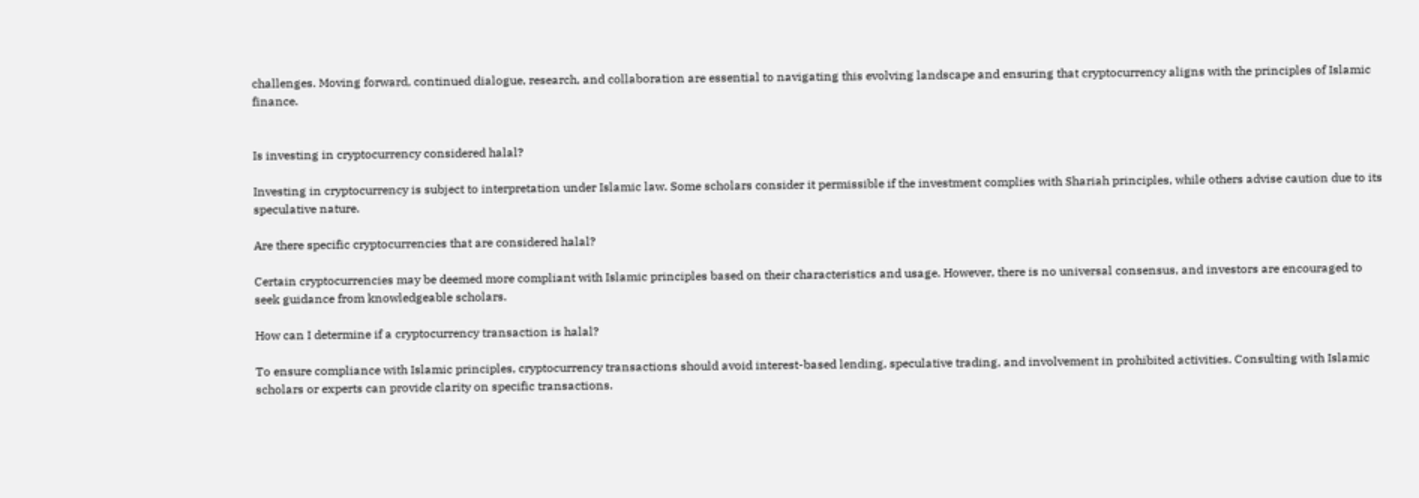challenges. Moving forward, continued dialogue, research, and collaboration are essential to navigating this evolving landscape and ensuring that cryptocurrency aligns with the principles of Islamic finance.


Is investing in cryptocurrency considered halal?

Investing in cryptocurrency is subject to interpretation under Islamic law. Some scholars consider it permissible if the investment complies with Shariah principles, while others advise caution due to its speculative nature.

Are there specific cryptocurrencies that are considered halal?

Certain cryptocurrencies may be deemed more compliant with Islamic principles based on their characteristics and usage. However, there is no universal consensus, and investors are encouraged to seek guidance from knowledgeable scholars.

How can I determine if a cryptocurrency transaction is halal?

To ensure compliance with Islamic principles, cryptocurrency transactions should avoid interest-based lending, speculative trading, and involvement in prohibited activities. Consulting with Islamic scholars or experts can provide clarity on specific transactions.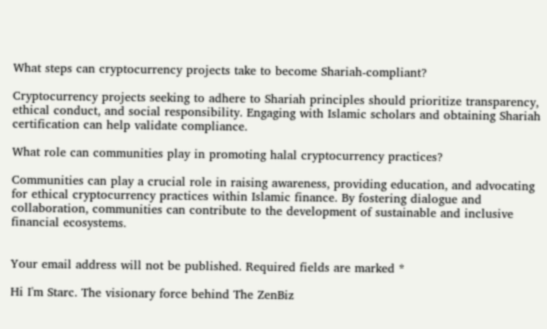What steps can cryptocurrency projects take to become Shariah-compliant?

Cryptocurrency projects seeking to adhere to Shariah principles should prioritize transparency, ethical conduct, and social responsibility. Engaging with Islamic scholars and obtaining Shariah certification can help validate compliance.

What role can communities play in promoting halal cryptocurrency practices?

Communities can play a crucial role in raising awareness, providing education, and advocating for ethical cryptocurrency practices within Islamic finance. By fostering dialogue and collaboration, communities can contribute to the development of sustainable and inclusive financial ecosystems.


Your email address will not be published. Required fields are marked *

Hi I'm Starc. The visionary force behind The ZenBiz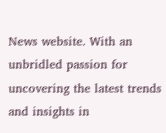News website. With an unbridled passion for uncovering the latest trends and insights in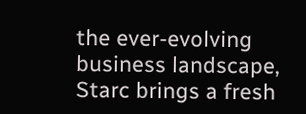the ever-evolving business landscape, Starc brings a fresh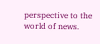perspective to the world of news.